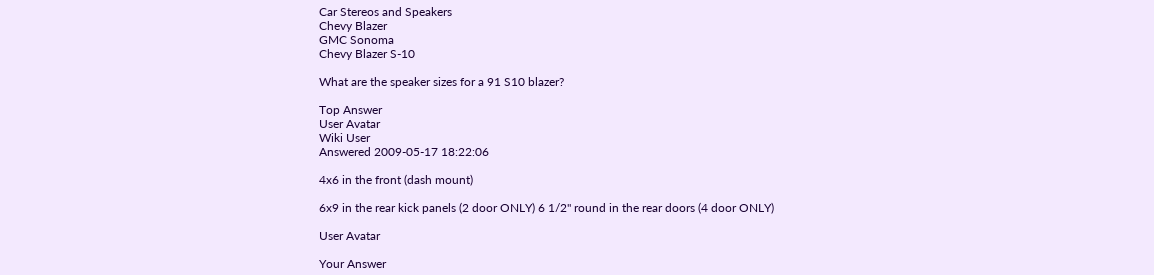Car Stereos and Speakers
Chevy Blazer
GMC Sonoma
Chevy Blazer S-10

What are the speaker sizes for a 91 S10 blazer?

Top Answer
User Avatar
Wiki User
Answered 2009-05-17 18:22:06

4x6 in the front (dash mount)

6x9 in the rear kick panels (2 door ONLY) 6 1/2" round in the rear doors (4 door ONLY)

User Avatar

Your Answer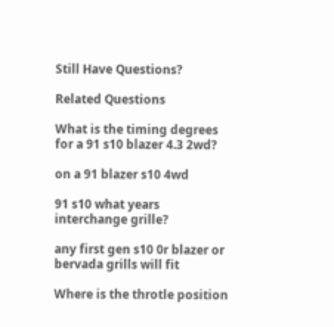Still Have Questions?

Related Questions

What is the timing degrees for a 91 s10 blazer 4.3 2wd?

on a 91 blazer s10 4wd

91 s10 what years interchange grille?

any first gen s10 0r blazer or bervada grills will fit

Where is the throtle position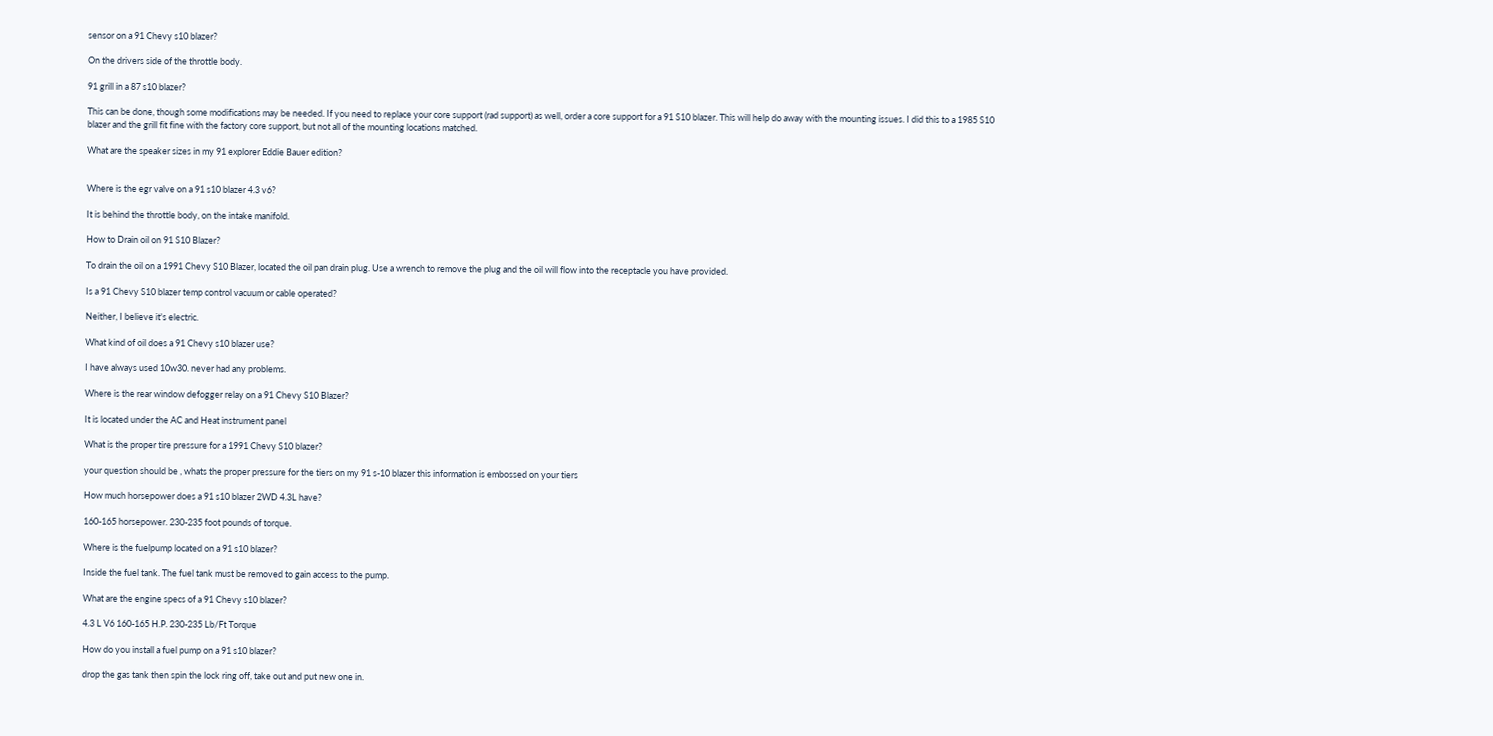sensor on a 91 Chevy s10 blazer?

On the drivers side of the throttle body.

91 grill in a 87 s10 blazer?

This can be done, though some modifications may be needed. If you need to replace your core support (rad support) as well, order a core support for a 91 S10 blazer. This will help do away with the mounting issues. I did this to a 1985 S10 blazer and the grill fit fine with the factory core support, but not all of the mounting locations matched.

What are the speaker sizes in my 91 explorer Eddie Bauer edition?


Where is the egr valve on a 91 s10 blazer 4.3 v6?

It is behind the throttle body, on the intake manifold.

How to Drain oil on 91 S10 Blazer?

To drain the oil on a 1991 Chevy S10 Blazer, located the oil pan drain plug. Use a wrench to remove the plug and the oil will flow into the receptacle you have provided.

Is a 91 Chevy S10 blazer temp control vacuum or cable operated?

Neither, I believe it's electric.

What kind of oil does a 91 Chevy s10 blazer use?

I have always used 10w30. never had any problems.

Where is the rear window defogger relay on a 91 Chevy S10 Blazer?

It is located under the AC and Heat instrument panel

What is the proper tire pressure for a 1991 Chevy S10 blazer?

your question should be , whats the proper pressure for the tiers on my 91 s-10 blazer this information is embossed on your tiers

How much horsepower does a 91 s10 blazer 2WD 4.3L have?

160-165 horsepower. 230-235 foot pounds of torque.

Where is the fuelpump located on a 91 s10 blazer?

Inside the fuel tank. The fuel tank must be removed to gain access to the pump.

What are the engine specs of a 91 Chevy s10 blazer?

4.3 L V6 160-165 H.P. 230-235 Lb/Ft Torque

How do you install a fuel pump on a 91 s10 blazer?

drop the gas tank then spin the lock ring off, take out and put new one in.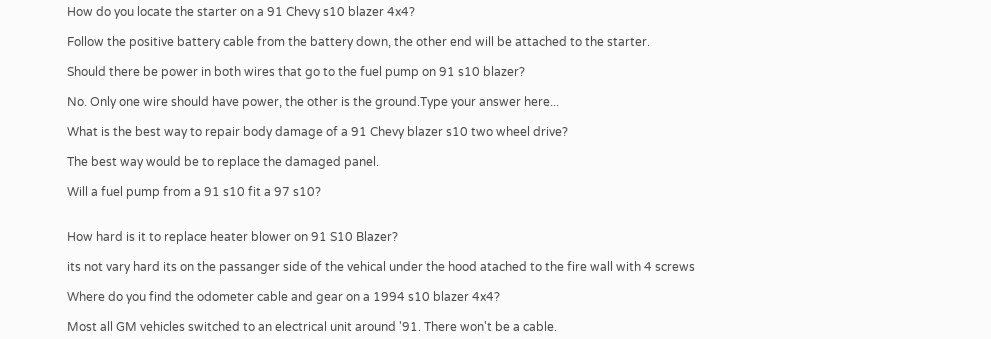How do you locate the starter on a 91 Chevy s10 blazer 4x4?

Follow the positive battery cable from the battery down, the other end will be attached to the starter.

Should there be power in both wires that go to the fuel pump on 91 s10 blazer?

No. Only one wire should have power, the other is the ground.Type your answer here...

What is the best way to repair body damage of a 91 Chevy blazer s10 two wheel drive?

The best way would be to replace the damaged panel.

Will a fuel pump from a 91 s10 fit a 97 s10?


How hard is it to replace heater blower on 91 S10 Blazer?

its not vary hard its on the passanger side of the vehical under the hood atached to the fire wall with 4 screws

Where do you find the odometer cable and gear on a 1994 s10 blazer 4x4?

Most all GM vehicles switched to an electrical unit around '91. There won't be a cable.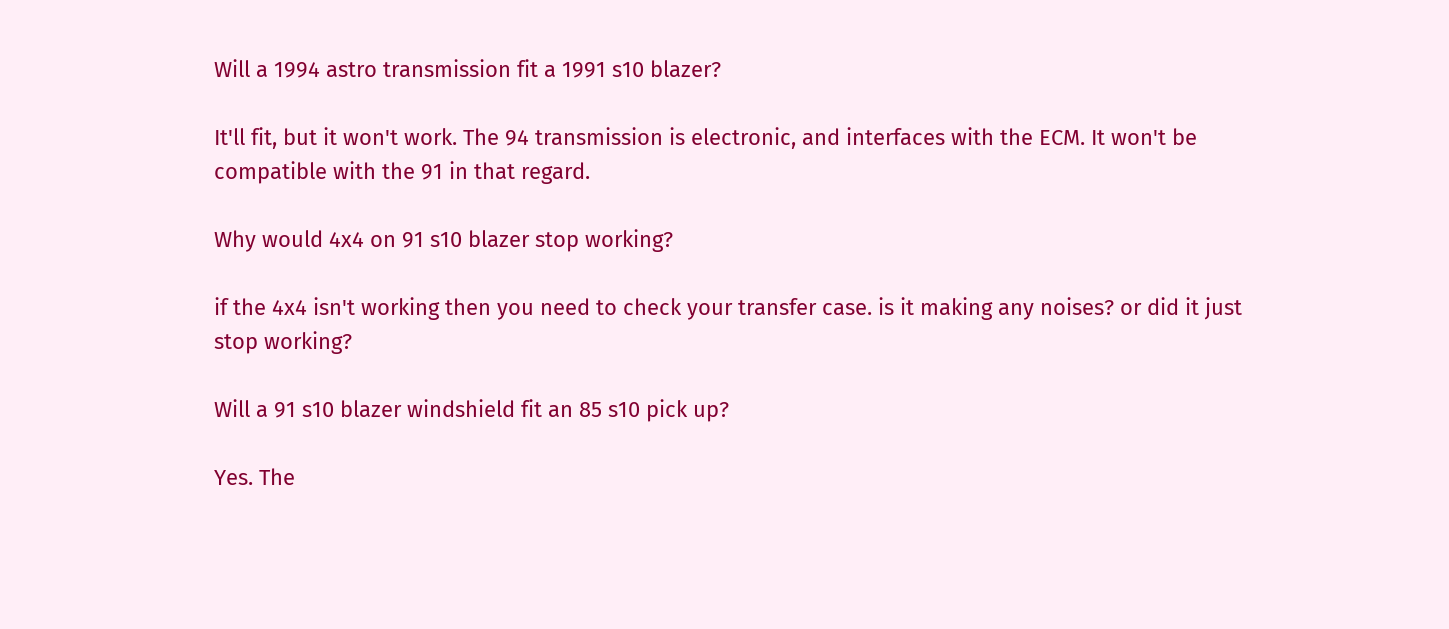Will a 1994 astro transmission fit a 1991 s10 blazer?

It'll fit, but it won't work. The 94 transmission is electronic, and interfaces with the ECM. It won't be compatible with the 91 in that regard.

Why would 4x4 on 91 s10 blazer stop working?

if the 4x4 isn't working then you need to check your transfer case. is it making any noises? or did it just stop working?

Will a 91 s10 blazer windshield fit an 85 s10 pick up?

Yes. The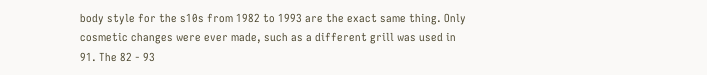body style for the s10s from 1982 to 1993 are the exact same thing. Only cosmetic changes were ever made, such as a different grill was used in 91. The 82 - 93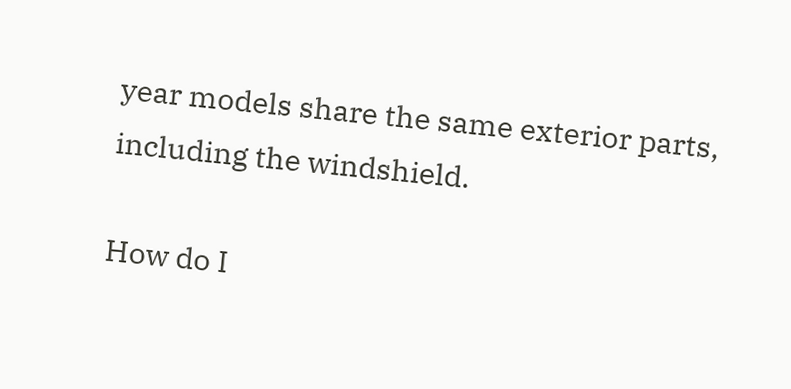year models share the same exterior parts, including the windshield.

How do I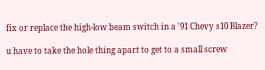fix or replace the high-low beam switch in a '91 Chevy s10 Blazer?

u have to take the hole thing apart to get to a small screw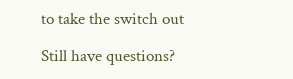to take the switch out

Still have questions?